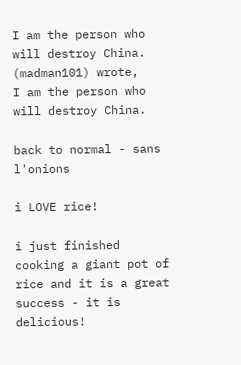I am the person who will destroy China. (madman101) wrote,
I am the person who will destroy China.

back to normal - sans l'onions

i LOVE rice!

i just finished cooking a giant pot of rice and it is a great success - it is delicious!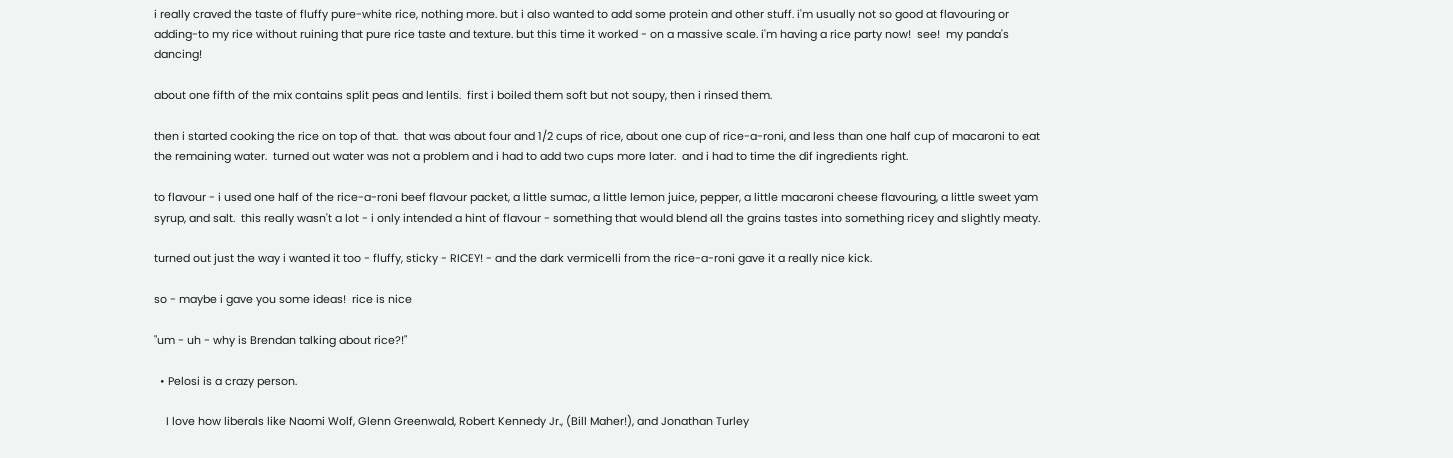i really craved the taste of fluffy pure-white rice, nothing more. but i also wanted to add some protein and other stuff. i'm usually not so good at flavouring or adding-to my rice without ruining that pure rice taste and texture. but this time it worked - on a massive scale. i'm having a rice party now!  see!  my panda's dancing!

about one fifth of the mix contains split peas and lentils.  first i boiled them soft but not soupy, then i rinsed them.

then i started cooking the rice on top of that.  that was about four and 1/2 cups of rice, about one cup of rice-a-roni, and less than one half cup of macaroni to eat the remaining water.  turned out water was not a problem and i had to add two cups more later.  and i had to time the dif ingredients right.

to flavour - i used one half of the rice-a-roni beef flavour packet, a little sumac, a little lemon juice, pepper, a little macaroni cheese flavouring, a little sweet yam syrup, and salt.  this really wasn't a lot - i only intended a hint of flavour - something that would blend all the grains tastes into something ricey and slightly meaty.

turned out just the way i wanted it too - fluffy, sticky - RICEY! - and the dark vermicelli from the rice-a-roni gave it a really nice kick.

so - maybe i gave you some ideas!  rice is nice

"um - uh - why is Brendan talking about rice?!"

  • Pelosi is a crazy person.

    I love how liberals like Naomi Wolf, Glenn Greenwald, Robert Kennedy Jr., (Bill Maher!), and Jonathan Turley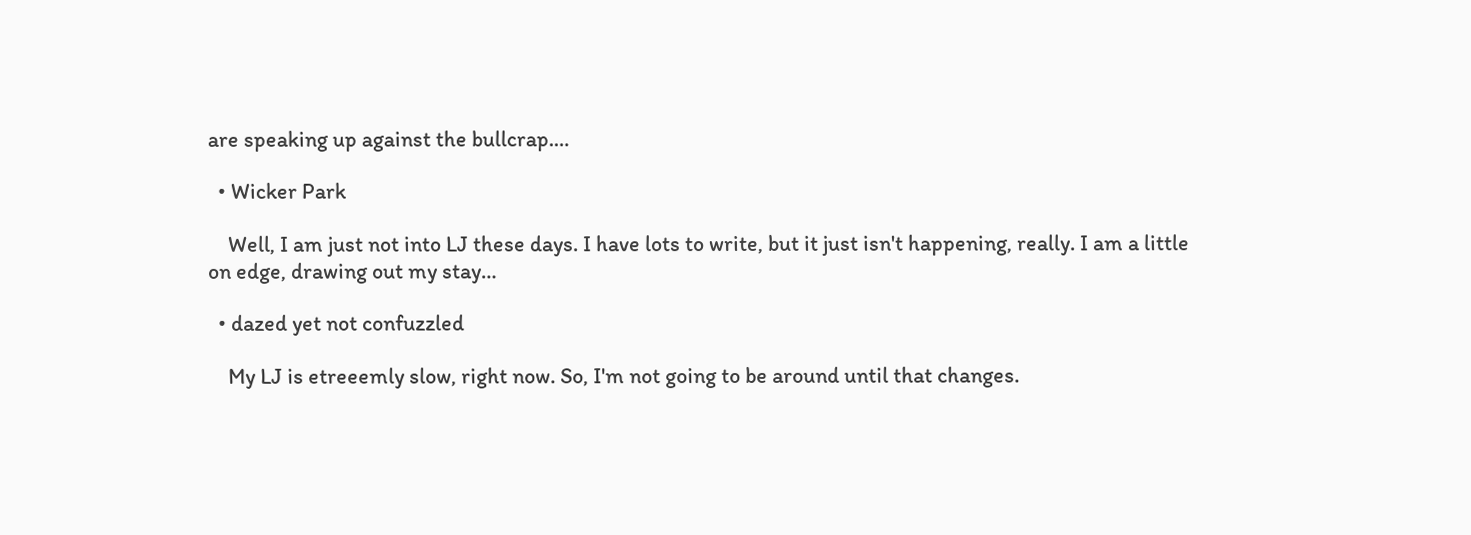are speaking up against the bullcrap.…

  • Wicker Park

    Well, I am just not into LJ these days. I have lots to write, but it just isn't happening, really. I am a little on edge, drawing out my stay…

  • dazed yet not confuzzled

    My LJ is etreeemly slow, right now. So, I'm not going to be around until that changes.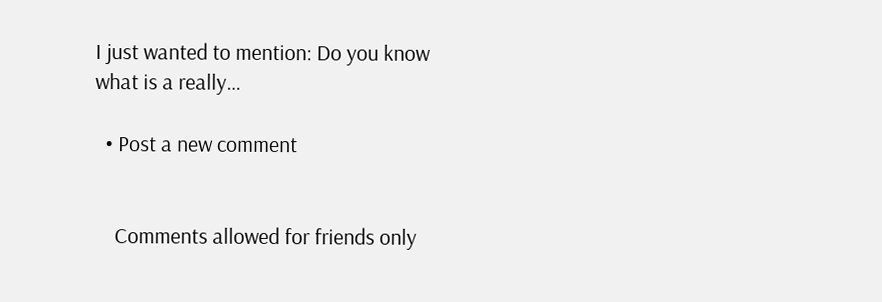I just wanted to mention: Do you know what is a really…

  • Post a new comment


    Comments allowed for friends only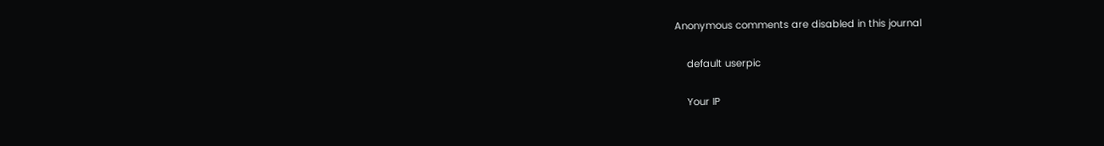Anonymous comments are disabled in this journal

    default userpic

    Your IP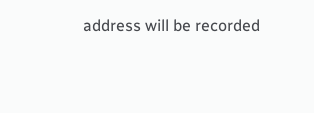address will be recorded